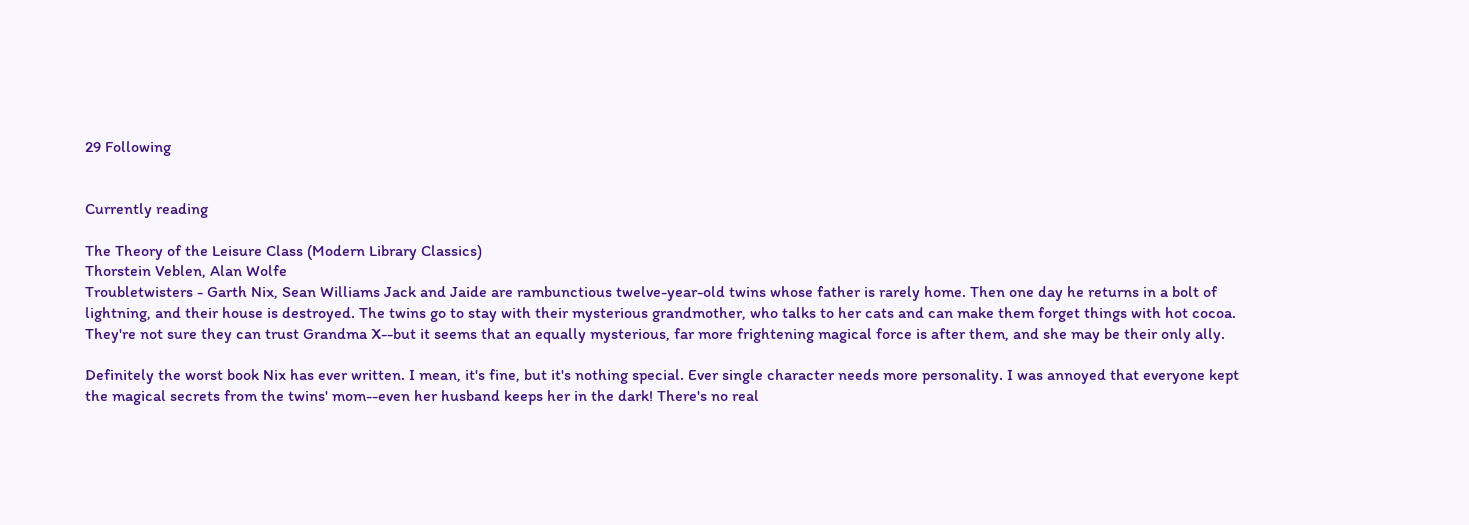29 Following


Currently reading

The Theory of the Leisure Class (Modern Library Classics)
Thorstein Veblen, Alan Wolfe
Troubletwisters - Garth Nix, Sean Williams Jack and Jaide are rambunctious twelve-year-old twins whose father is rarely home. Then one day he returns in a bolt of lightning, and their house is destroyed. The twins go to stay with their mysterious grandmother, who talks to her cats and can make them forget things with hot cocoa. They're not sure they can trust Grandma X--but it seems that an equally mysterious, far more frightening magical force is after them, and she may be their only ally.

Definitely the worst book Nix has ever written. I mean, it's fine, but it's nothing special. Ever single character needs more personality. I was annoyed that everyone kept the magical secrets from the twins' mom--even her husband keeps her in the dark! There's no real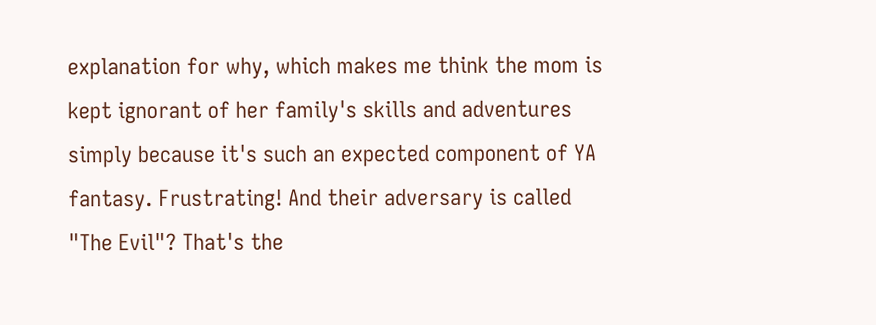explanation for why, which makes me think the mom is kept ignorant of her family's skills and adventures simply because it's such an expected component of YA fantasy. Frustrating! And their adversary is called "The Evil"? That's the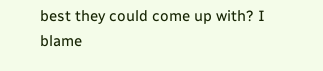best they could come up with? I blame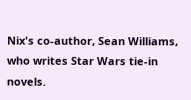Nix's co-author, Sean Williams, who writes Star Wars tie-in novels.